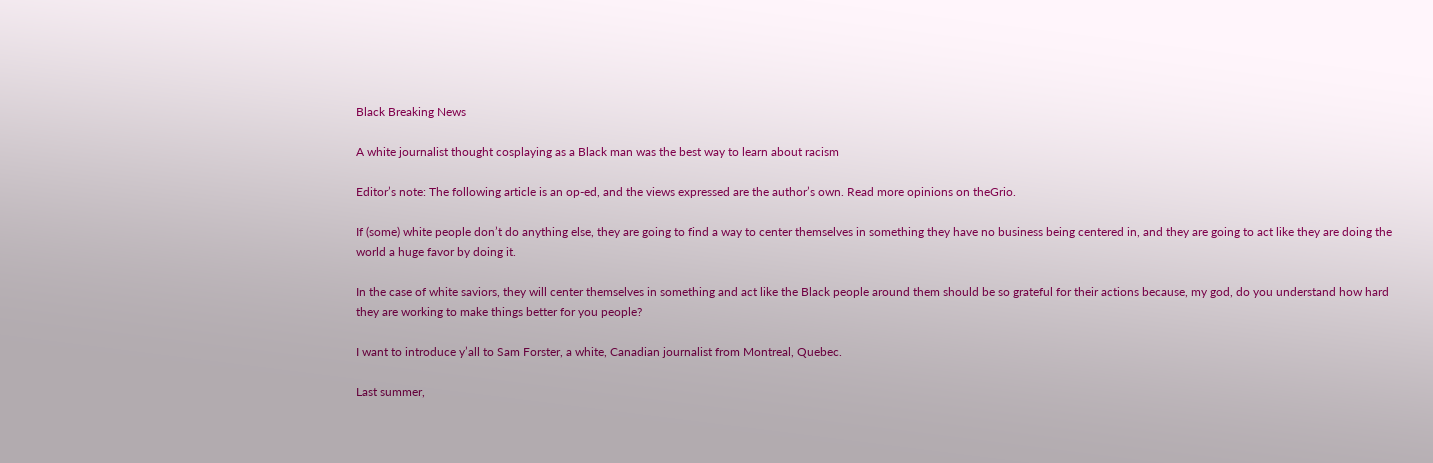Black Breaking News

A white journalist thought cosplaying as a Black man was the best way to learn about racism

Editor’s note: The following article is an op-ed, and the views expressed are the author’s own. Read more opinions on theGrio.

If (some) white people don’t do anything else, they are going to find a way to center themselves in something they have no business being centered in, and they are going to act like they are doing the world a huge favor by doing it.

In the case of white saviors, they will center themselves in something and act like the Black people around them should be so grateful for their actions because, my god, do you understand how hard they are working to make things better for you people?

I want to introduce y’all to Sam Forster, a white, Canadian journalist from Montreal, Quebec.

Last summer,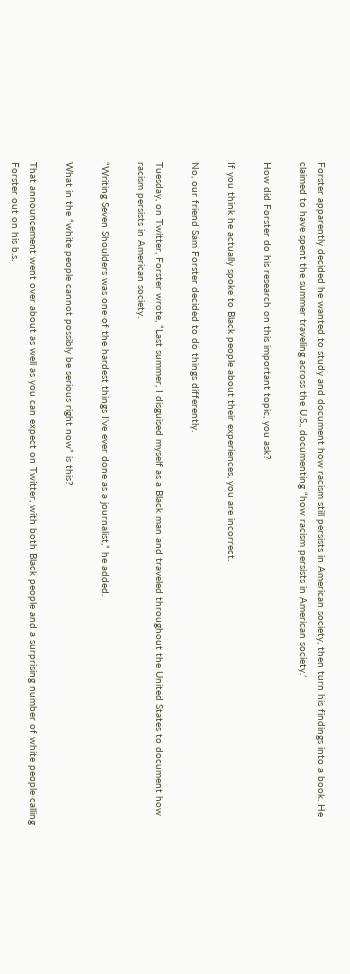Forster apparently decided he wanted to study and document how racism still persists in American society, then turn his findings into a book. He claimed to have spent the summer traveling across the U.S., documenting “how racism persists in American society.’

How did Forster do his research on this important topic, you ask?

If you think he actually spoke to Black people about their experiences, you are incorrect.

No, our friend Sam Forster decided to do things differently.

Tuesday, on Twitter, Forster wrote, “Last summer, I disguised myself as a Black man and traveled throughout the United States to document how racism persists in American society.

“Writing Seven Shoulders was one of the hardest things I’ve ever done as a journalist,” he added.

What in the “white people cannot possibly be serious right now” is this?

That announcement went over about as well as you can expect on Twitter, with both Black people and a surprising number of white people calling Forster out on his b.s.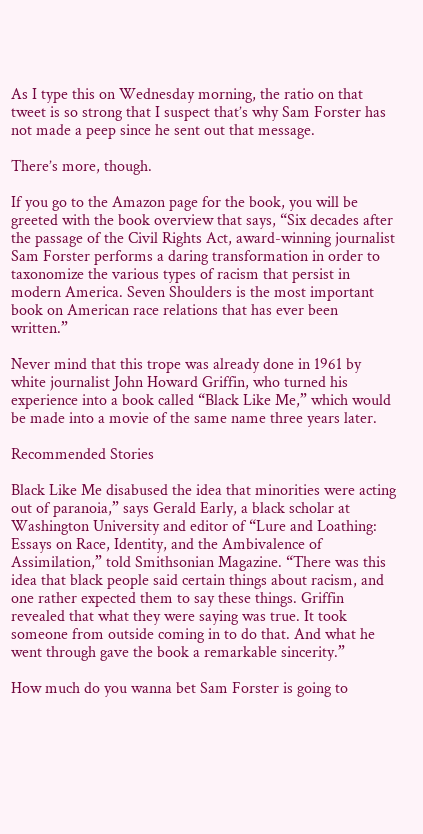As I type this on Wednesday morning, the ratio on that tweet is so strong that I suspect that’s why Sam Forster has not made a peep since he sent out that message.

There’s more, though.

If you go to the Amazon page for the book, you will be greeted with the book overview that says, “Six decades after the passage of the Civil Rights Act, award-winning journalist Sam Forster performs a daring transformation in order to taxonomize the various types of racism that persist in modern America. Seven Shoulders is the most important book on American race relations that has ever been written.”

Never mind that this trope was already done in 1961 by white journalist John Howard Griffin, who turned his experience into a book called “Black Like Me,” which would be made into a movie of the same name three years later.

Recommended Stories

Black Like Me disabused the idea that minorities were acting out of paranoia,” says Gerald Early, a black scholar at Washington University and editor of “Lure and Loathing: Essays on Race, Identity, and the Ambivalence of Assimilation,” told Smithsonian Magazine. “There was this idea that black people said certain things about racism, and one rather expected them to say these things. Griffin revealed that what they were saying was true. It took someone from outside coming in to do that. And what he went through gave the book a remarkable sincerity.”

How much do you wanna bet Sam Forster is going to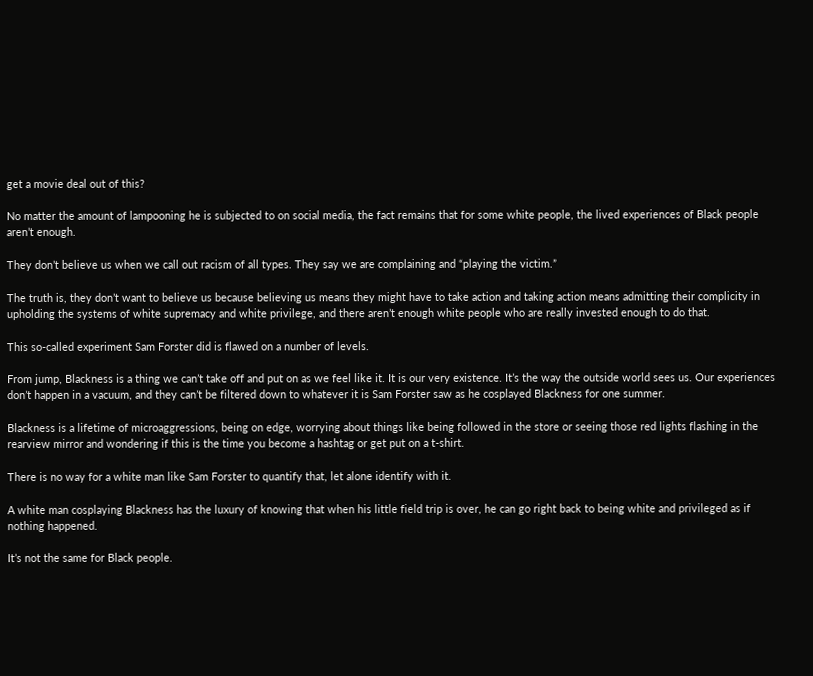get a movie deal out of this?

No matter the amount of lampooning he is subjected to on social media, the fact remains that for some white people, the lived experiences of Black people aren’t enough.

They don’t believe us when we call out racism of all types. They say we are complaining and “playing the victim.”

The truth is, they don’t want to believe us because believing us means they might have to take action and taking action means admitting their complicity in upholding the systems of white supremacy and white privilege, and there aren’t enough white people who are really invested enough to do that.

This so-called experiment Sam Forster did is flawed on a number of levels.

From jump, Blackness is a thing we can’t take off and put on as we feel like it. It is our very existence. It’s the way the outside world sees us. Our experiences don’t happen in a vacuum, and they can’t be filtered down to whatever it is Sam Forster saw as he cosplayed Blackness for one summer.

Blackness is a lifetime of microaggressions, being on edge, worrying about things like being followed in the store or seeing those red lights flashing in the rearview mirror and wondering if this is the time you become a hashtag or get put on a t-shirt.

There is no way for a white man like Sam Forster to quantify that, let alone identify with it.

A white man cosplaying Blackness has the luxury of knowing that when his little field trip is over, he can go right back to being white and privileged as if nothing happened.

It’s not the same for Black people.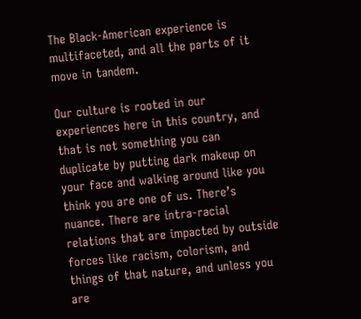The Black-American experience is multifaceted, and all the parts of it move in tandem.

Our culture is rooted in our experiences here in this country, and that is not something you can duplicate by putting dark makeup on your face and walking around like you think you are one of us. There’s nuance. There are intra-racial relations that are impacted by outside forces like racism, colorism, and things of that nature, and unless you are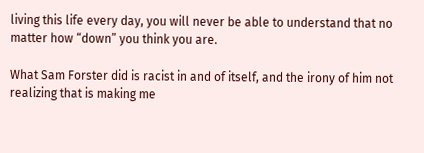living this life every day, you will never be able to understand that no matter how “down” you think you are.

What Sam Forster did is racist in and of itself, and the irony of him not realizing that is making me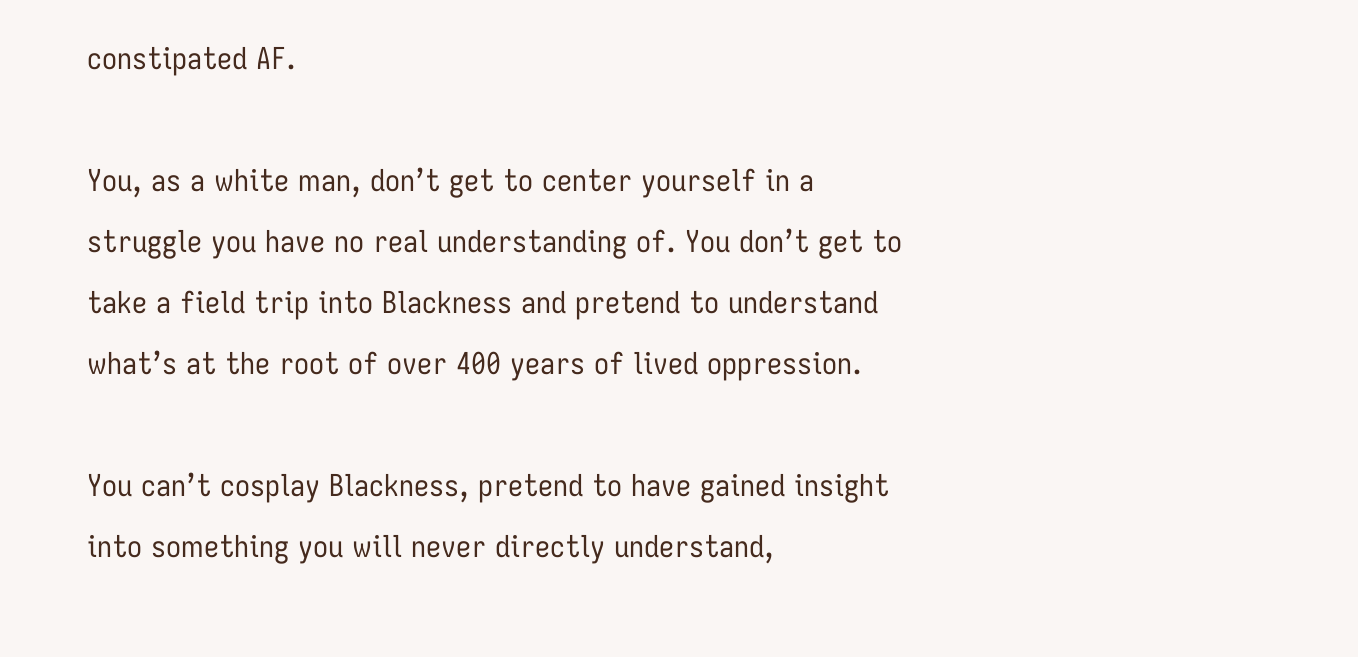constipated AF.

You, as a white man, don’t get to center yourself in a struggle you have no real understanding of. You don’t get to take a field trip into Blackness and pretend to understand what’s at the root of over 400 years of lived oppression.

You can’t cosplay Blackness, pretend to have gained insight into something you will never directly understand,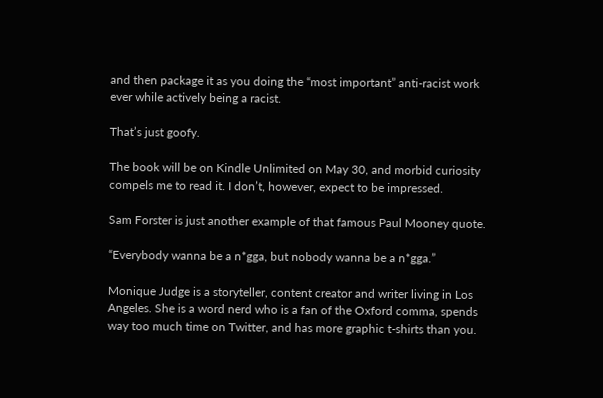and then package it as you doing the “most important” anti-racist work ever while actively being a racist.

That’s just goofy.

The book will be on Kindle Unlimited on May 30, and morbid curiosity compels me to read it. I don’t, however, expect to be impressed.

Sam Forster is just another example of that famous Paul Mooney quote.

“Everybody wanna be a n*gga, but nobody wanna be a n*gga.”

Monique Judge is a storyteller, content creator and writer living in Los Angeles. She is a word nerd who is a fan of the Oxford comma, spends way too much time on Twitter, and has more graphic t-shirts than you.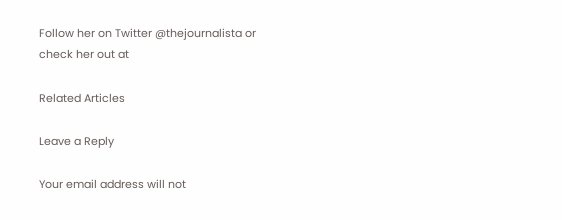Follow her on Twitter @thejournalista or check her out at

Related Articles

Leave a Reply

Your email address will not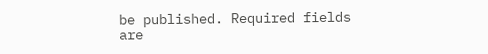be published. Required fields are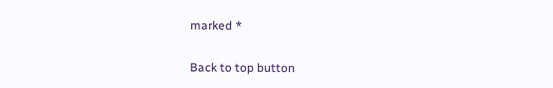marked *

Back to top button